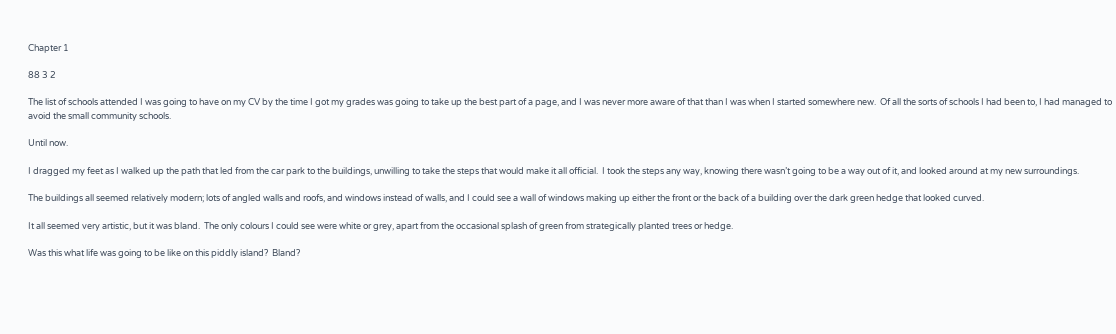Chapter 1

88 3 2

The list of schools attended I was going to have on my CV by the time I got my grades was going to take up the best part of a page, and I was never more aware of that than I was when I started somewhere new.  Of all the sorts of schools I had been to, I had managed to avoid the small community schools.

Until now.

I dragged my feet as I walked up the path that led from the car park to the buildings, unwilling to take the steps that would make it all official.  I took the steps any way, knowing there wasn’t going to be a way out of it, and looked around at my new surroundings.

The buildings all seemed relatively modern; lots of angled walls and roofs, and windows instead of walls, and I could see a wall of windows making up either the front or the back of a building over the dark green hedge that looked curved.

It all seemed very artistic, but it was bland.  The only colours I could see were white or grey, apart from the occasional splash of green from strategically planted trees or hedge.

Was this what life was going to be like on this piddly island?  Bland?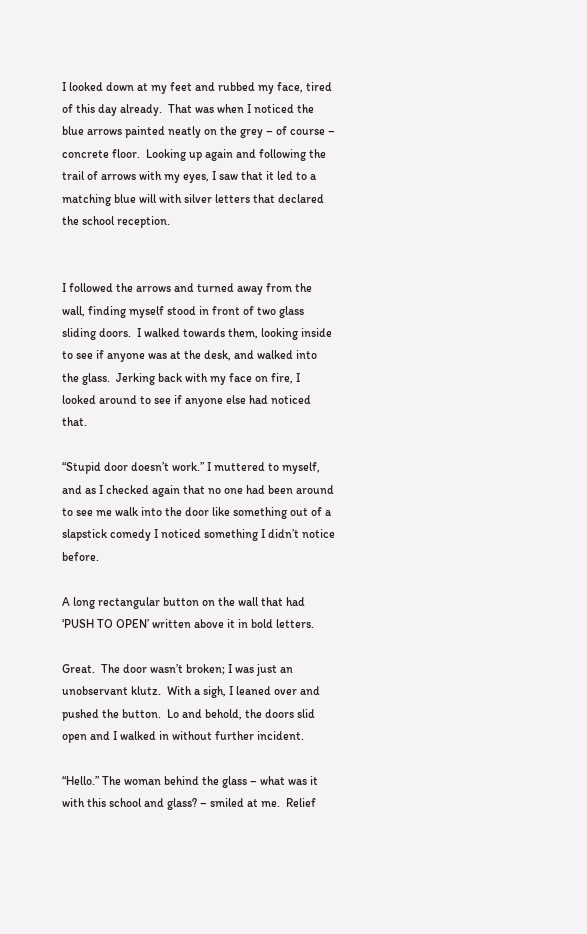I looked down at my feet and rubbed my face, tired of this day already.  That was when I noticed the blue arrows painted neatly on the grey – of course – concrete floor.  Looking up again and following the trail of arrows with my eyes, I saw that it led to a matching blue will with silver letters that declared the school reception.


I followed the arrows and turned away from the wall, finding myself stood in front of two glass sliding doors.  I walked towards them, looking inside to see if anyone was at the desk, and walked into the glass.  Jerking back with my face on fire, I looked around to see if anyone else had noticed that.

“Stupid door doesn’t work.” I muttered to myself, and as I checked again that no one had been around to see me walk into the door like something out of a slapstick comedy I noticed something I didn’t notice before.

A long rectangular button on the wall that had ‘PUSH TO OPEN’ written above it in bold letters.

Great.  The door wasn’t broken; I was just an unobservant klutz.  With a sigh, I leaned over and pushed the button.  Lo and behold, the doors slid open and I walked in without further incident.

“Hello.” The woman behind the glass – what was it with this school and glass? – smiled at me.  Relief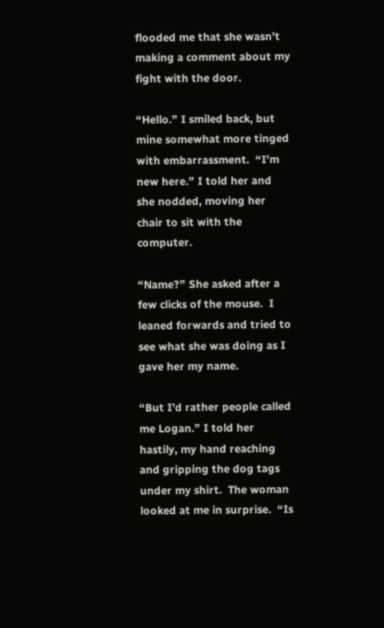flooded me that she wasn’t making a comment about my fight with the door.

“Hello.” I smiled back, but mine somewhat more tinged with embarrassment.  “I’m new here.” I told her and she nodded, moving her chair to sit with the computer.

“Name?” She asked after a few clicks of the mouse.  I leaned forwards and tried to see what she was doing as I gave her my name.

“But I’d rather people called me Logan.” I told her hastily, my hand reaching and gripping the dog tags under my shirt.  The woman looked at me in surprise.  “Is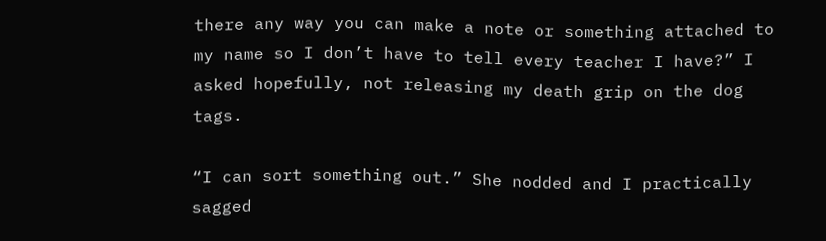there any way you can make a note or something attached to my name so I don’t have to tell every teacher I have?” I asked hopefully, not releasing my death grip on the dog tags.

“I can sort something out.” She nodded and I practically sagged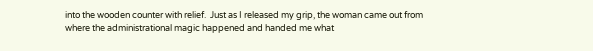into the wooden counter with relief.  Just as I released my grip, the woman came out from where the administrational magic happened and handed me what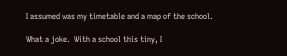I assumed was my timetable and a map of the school.

What a joke.  With a school this tiny, I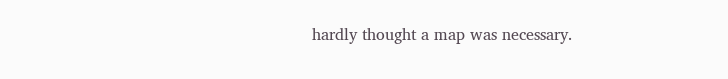hardly thought a map was necessary.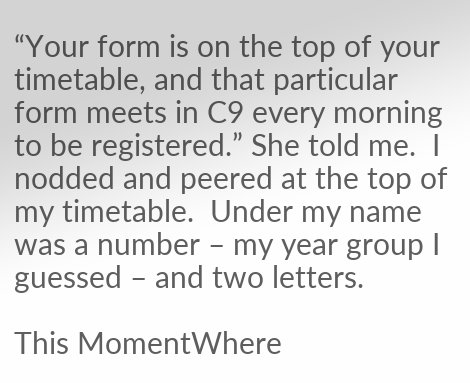“Your form is on the top of your timetable, and that particular form meets in C9 every morning to be registered.” She told me.  I nodded and peered at the top of my timetable.  Under my name was a number – my year group I guessed – and two letters.

This MomentWhere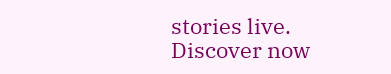stories live. Discover now